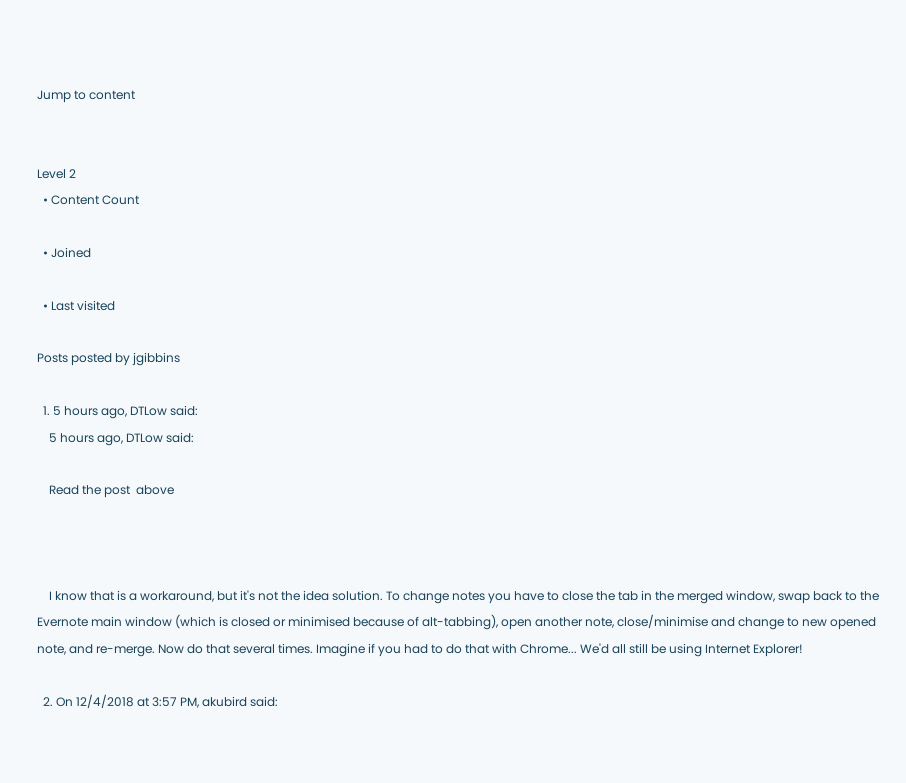Jump to content


Level 2
  • Content Count

  • Joined

  • Last visited

Posts posted by jgibbins

  1. 5 hours ago, DTLow said:
    5 hours ago, DTLow said:

    Read the post  above



    I know that is a workaround, but it's not the idea solution. To change notes you have to close the tab in the merged window, swap back to the Evernote main window (which is closed or minimised because of alt-tabbing), open another note, close/minimise and change to new opened note, and re-merge. Now do that several times. Imagine if you had to do that with Chrome... We'd all still be using Internet Explorer!

  2. On 12/4/2018 at 3:57 PM, akubird said: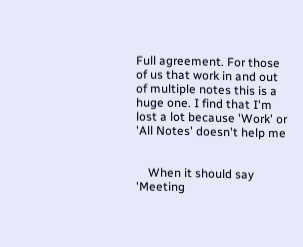Full agreement. For those of us that work in and out of multiple notes this is a huge one. I find that I'm lost a lot because 'Work' or 'All Notes' doesn't help me


    When it should say 'Meeting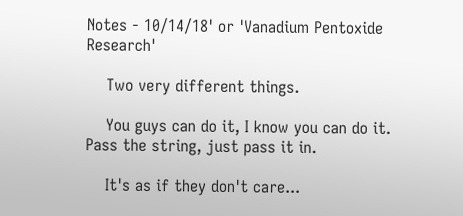Notes - 10/14/18' or 'Vanadium Pentoxide Research'

    Two very different things.

    You guys can do it, I know you can do it. Pass the string, just pass it in.

    It's as if they don't care...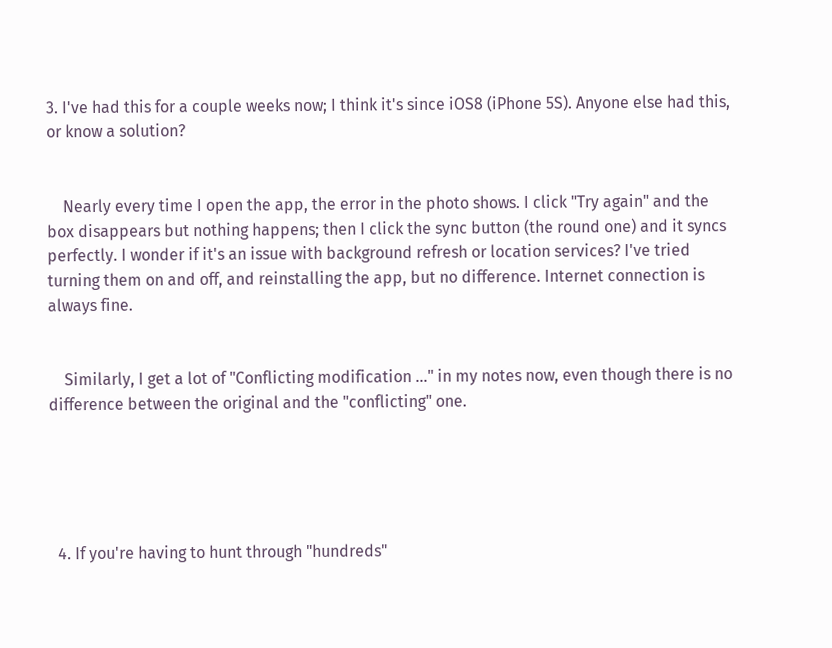3. I've had this for a couple weeks now; I think it's since iOS8 (iPhone 5S). Anyone else had this, or know a solution?


    Nearly every time I open the app, the error in the photo shows. I click "Try again" and the box disappears but nothing happens; then I click the sync button (the round one) and it syncs perfectly. I wonder if it's an issue with background refresh or location services? I've tried turning them on and off, and reinstalling the app, but no difference. Internet connection is always fine.


    Similarly, I get a lot of "Conflicting modification ..." in my notes now, even though there is no difference between the original and the "conflicting" one.





  4. If you're having to hunt through "hundreds"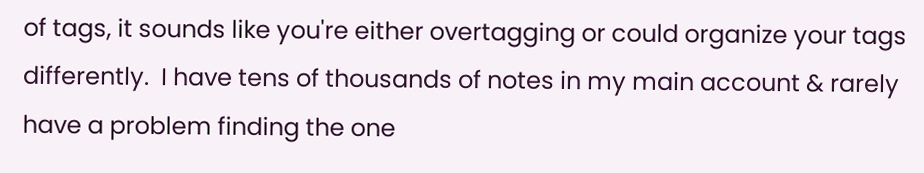of tags, it sounds like you're either overtagging or could organize your tags differently.  I have tens of thousands of notes in my main account & rarely have a problem finding the one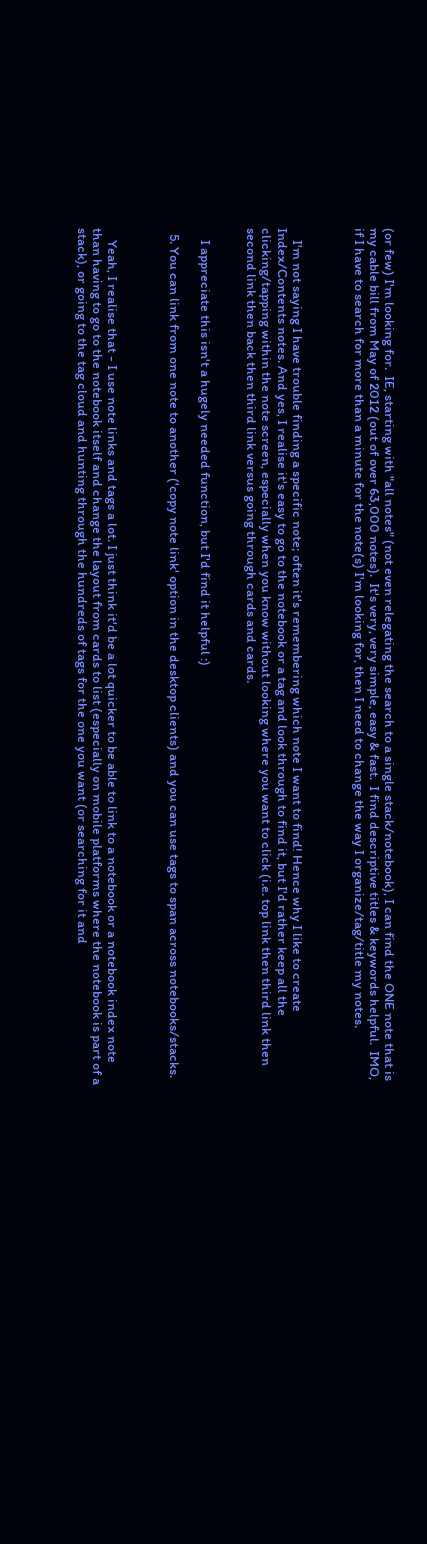(or few) I'm looking for.  IE, starting with "all notes" (not even relegating the search to a single stack/notebook), I can find the ONE note that is my cable bill from May of 2012 (out of over 63,000 notes).  It's very, very simple, easy & fast.  I find descriptive titles & keywords helpful.  IMO, if I have to search for more than a minute for the note(s) I'm looking for, then I need to change the way I organize/tag/title my notes.



    I'm not saying I have trouble finding a specific note; often it's remembering which note I want to find! Hence why I like to create Index/Contents notes. And yes, I realise it's easy to go to the notebook or a tag and look through to find it, but I'd rather keep all the clicking/tapping within the note screen, especially when you know without looking where you want to click (i.e. top link then third link then second link then back then third link versus going through cards and cards.


    I appreciate this isn't a hugely needed function, but I'd find it helpful :)

  5. You can link from one note to another ('copy note link' option in the desktop clients) and you can use tags to span across notebooks/stacks.



    Yeah, I realise that - I use note links and tags a lot. I just think it'd be a lot quicker to be able to link to a notebook or a notebook index note than having to go to the notebook itself and change the layout from cards to list (especially on mobile platforms where the notebook is part of a stack), or going to the tag cloud and hunting through the hundreds of tags for the one you want (or searching for it and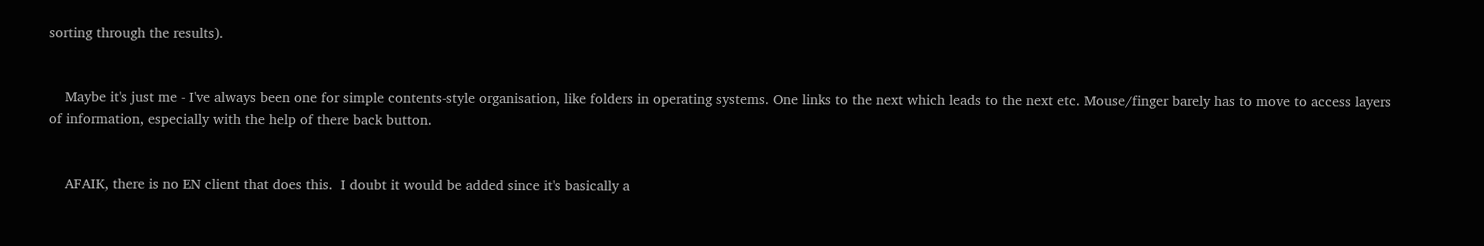sorting through the results).


    Maybe it's just me - I've always been one for simple contents-style organisation, like folders in operating systems. One links to the next which leads to the next etc. Mouse/finger barely has to move to access layers of information, especially with the help of there back button.


    AFAIK, there is no EN client that does this.  I doubt it would be added since it's basically a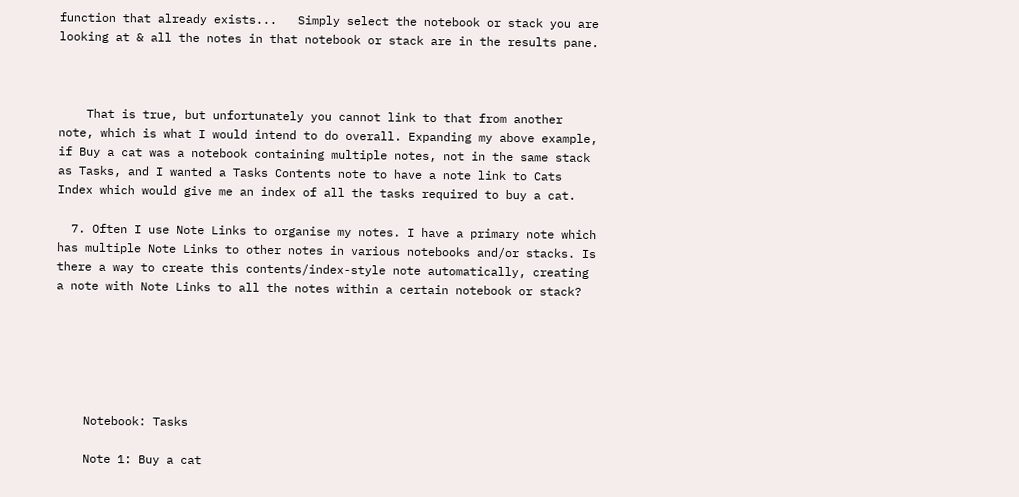function that already exists...   Simply select the notebook or stack you are looking at & all the notes in that notebook or stack are in the results pane.



    That is true, but unfortunately you cannot link to that from another note, which is what I would intend to do overall. Expanding my above example, if Buy a cat was a notebook containing multiple notes, not in the same stack as Tasks, and I wanted a Tasks Contents note to have a note link to Cats Index which would give me an index of all the tasks required to buy a cat.

  7. Often I use Note Links to organise my notes. I have a primary note which has multiple Note Links to other notes in various notebooks and/or stacks. Is there a way to create this contents/index-style note automatically, creating a note with Note Links to all the notes within a certain notebook or stack?






    Notebook: Tasks

    Note 1: Buy a cat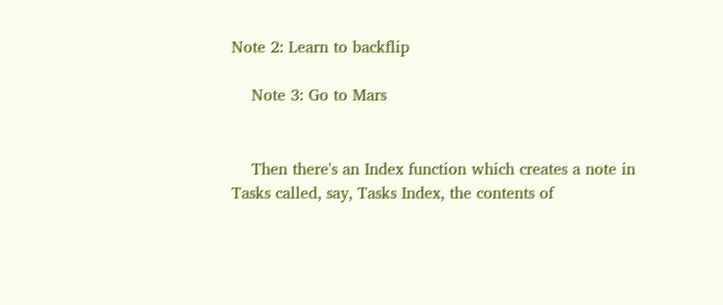Note 2: Learn to backflip

    Note 3: Go to Mars


    Then there's an Index function which creates a note in Tasks called, say, Tasks Index, the contents of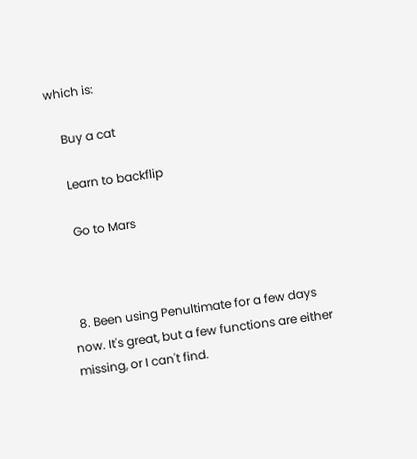which is:

    Buy a cat

    Learn to backflip

    Go to Mars



  8. Been using Penultimate for a few days now. It's great, but a few functions are either missing, or I can't find.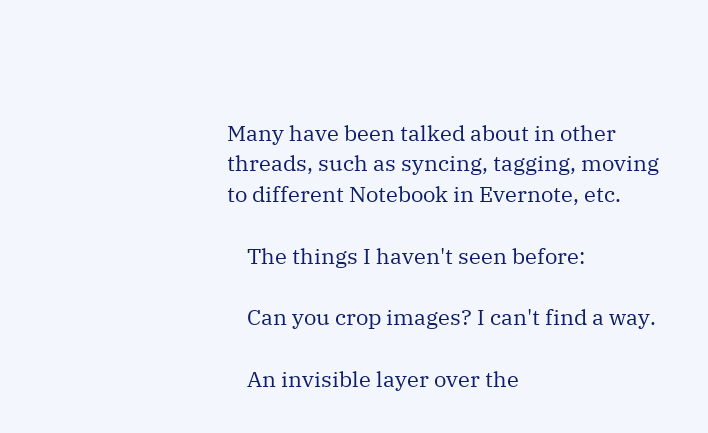Many have been talked about in other threads, such as syncing, tagging, moving to different Notebook in Evernote, etc.

    The things I haven't seen before:

    Can you crop images? I can't find a way.

    An invisible layer over the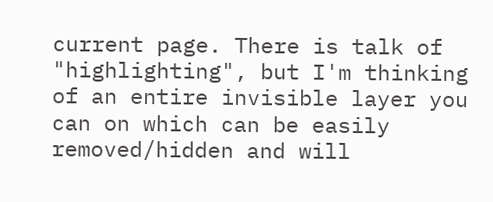current page. There is talk of "highlighting", but I'm thinking of an entire invisible layer you can on which can be easily removed/hidden and will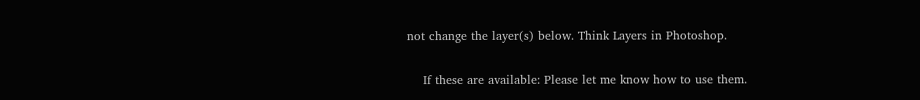not change the layer(s) below. Think Layers in Photoshop.

    If these are available: Please let me know how to use them.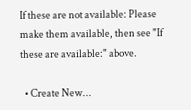If these are not available: Please make them available, then see "If these are available:" above.

  • Create New...